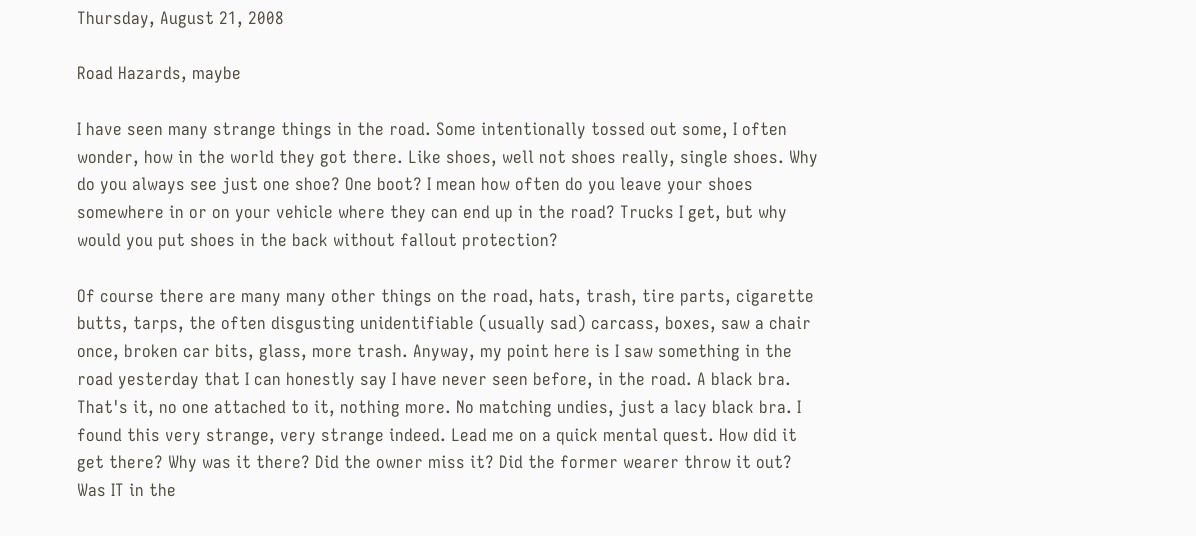Thursday, August 21, 2008

Road Hazards, maybe

I have seen many strange things in the road. Some intentionally tossed out some, I often wonder, how in the world they got there. Like shoes, well not shoes really, single shoes. Why do you always see just one shoe? One boot? I mean how often do you leave your shoes somewhere in or on your vehicle where they can end up in the road? Trucks I get, but why would you put shoes in the back without fallout protection?

Of course there are many many other things on the road, hats, trash, tire parts, cigarette butts, tarps, the often disgusting unidentifiable (usually sad) carcass, boxes, saw a chair once, broken car bits, glass, more trash. Anyway, my point here is I saw something in the road yesterday that I can honestly say I have never seen before, in the road. A black bra. That's it, no one attached to it, nothing more. No matching undies, just a lacy black bra. I found this very strange, very strange indeed. Lead me on a quick mental quest. How did it get there? Why was it there? Did the owner miss it? Did the former wearer throw it out? Was IT in the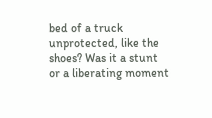bed of a truck unprotected, like the shoes? Was it a stunt or a liberating moment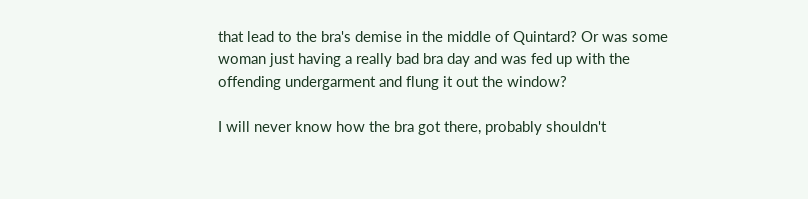that lead to the bra's demise in the middle of Quintard? Or was some woman just having a really bad bra day and was fed up with the offending undergarment and flung it out the window?

I will never know how the bra got there, probably shouldn't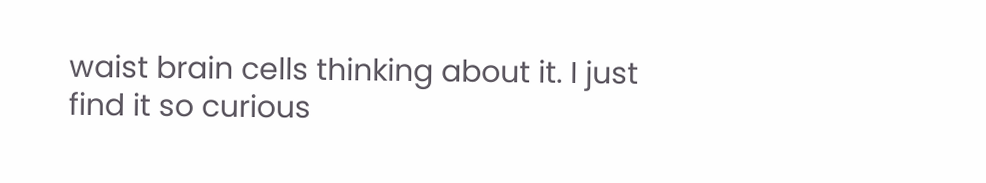waist brain cells thinking about it. I just find it so curious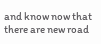and know now that there are new road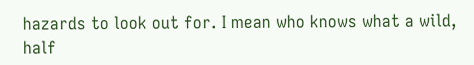hazards to look out for. I mean who knows what a wild, half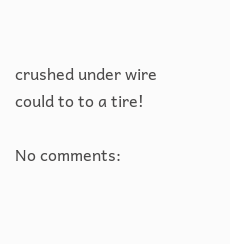crushed under wire could to to a tire!

No comments: